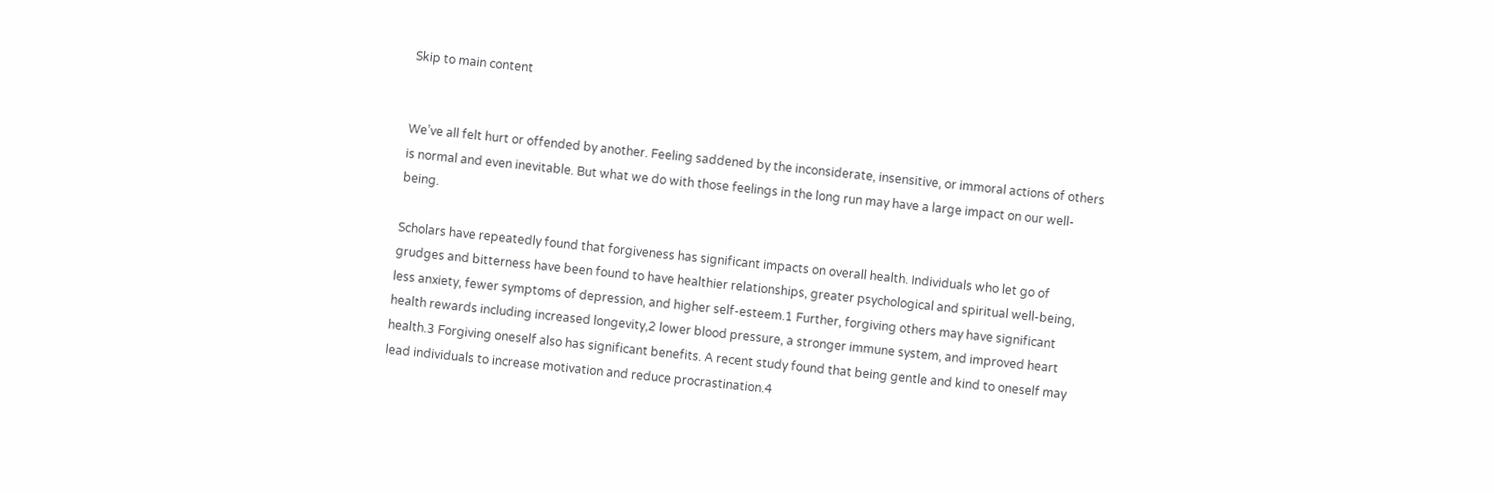Skip to main content


We’ve all felt hurt or offended by another. Feeling saddened by the inconsiderate, insensitive, or immoral actions of others is normal and even inevitable. But what we do with those feelings in the long run may have a large impact on our well-being.

Scholars have repeatedly found that forgiveness has significant impacts on overall health. Individuals who let go of grudges and bitterness have been found to have healthier relationships, greater psychological and spiritual well-being, less anxiety, fewer symptoms of depression, and higher self-esteem.1 Further, forgiving others may have significant health rewards including increased longevity,2 lower blood pressure, a stronger immune system, and improved heart health.3 Forgiving oneself also has significant benefits. A recent study found that being gentle and kind to oneself may lead individuals to increase motivation and reduce procrastination.4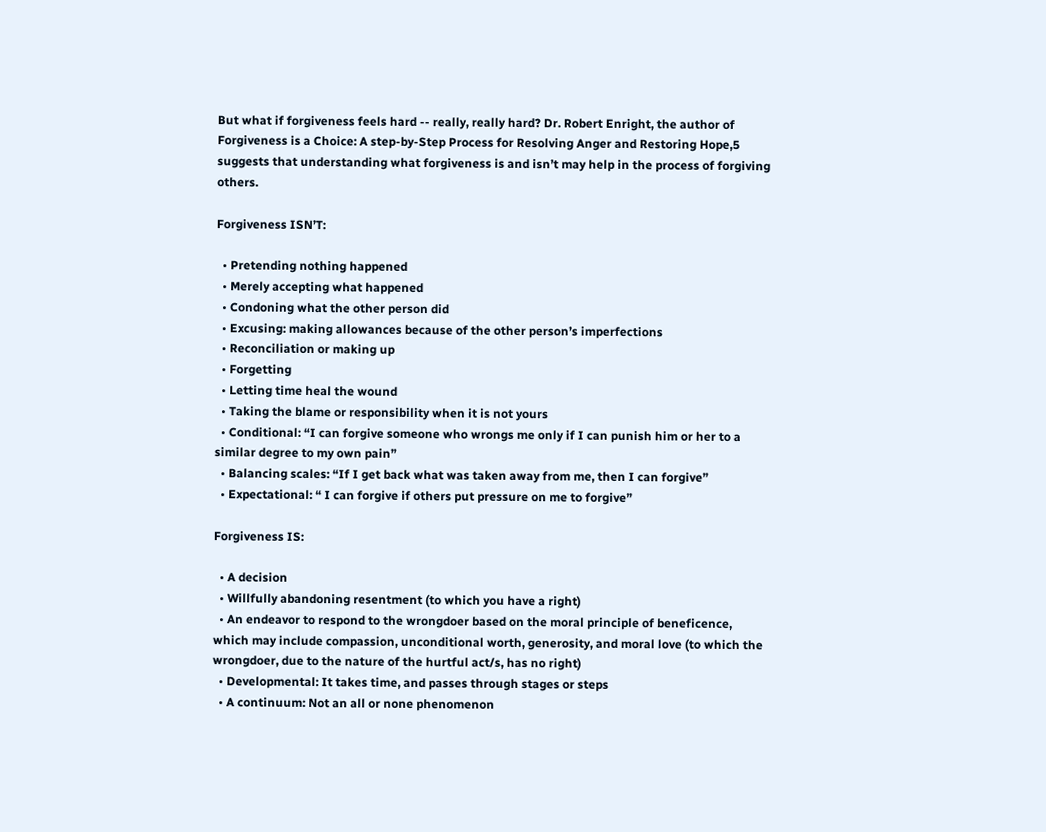But what if forgiveness feels hard -- really, really hard? Dr. Robert Enright, the author of Forgiveness is a Choice: A step-by-Step Process for Resolving Anger and Restoring Hope,5 suggests that understanding what forgiveness is and isn’t may help in the process of forgiving others.

Forgiveness ISN’T:

  • Pretending nothing happened
  • Merely accepting what happened
  • Condoning what the other person did
  • Excusing: making allowances because of the other person’s imperfections
  • Reconciliation or making up
  • Forgetting
  • Letting time heal the wound
  • Taking the blame or responsibility when it is not yours
  • Conditional: “I can forgive someone who wrongs me only if I can punish him or her to a similar degree to my own pain”
  • Balancing scales: “If I get back what was taken away from me, then I can forgive”
  • Expectational: “ I can forgive if others put pressure on me to forgive”

Forgiveness IS:

  • A decision
  • Willfully abandoning resentment (to which you have a right)
  • An endeavor to respond to the wrongdoer based on the moral principle of beneficence, which may include compassion, unconditional worth, generosity, and moral love (to which the wrongdoer, due to the nature of the hurtful act/s, has no right)
  • Developmental: It takes time, and passes through stages or steps
  • A continuum: Not an all or none phenomenon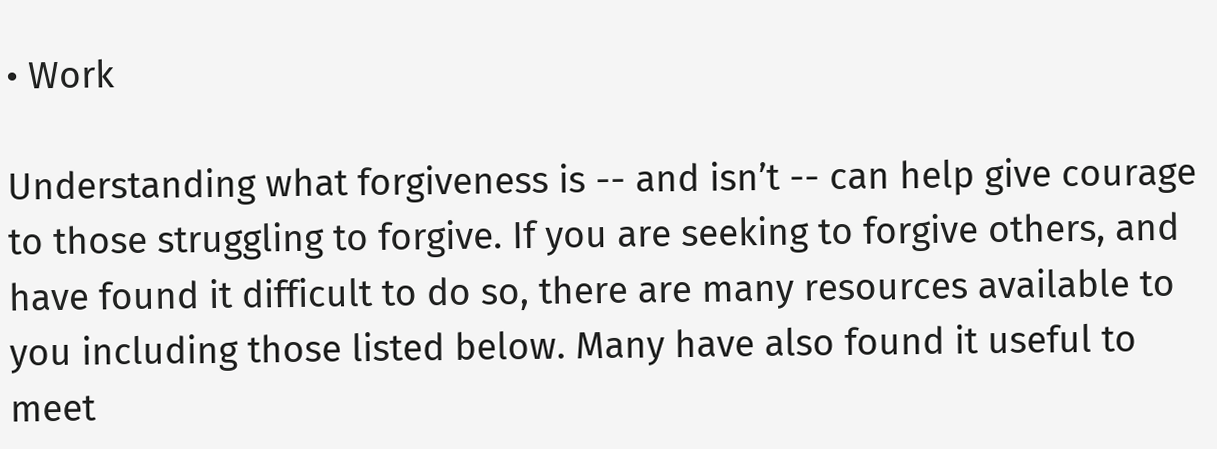• Work

Understanding what forgiveness is -- and isn’t -- can help give courage to those struggling to forgive. If you are seeking to forgive others, and have found it difficult to do so, there are many resources available to you including those listed below. Many have also found it useful to meet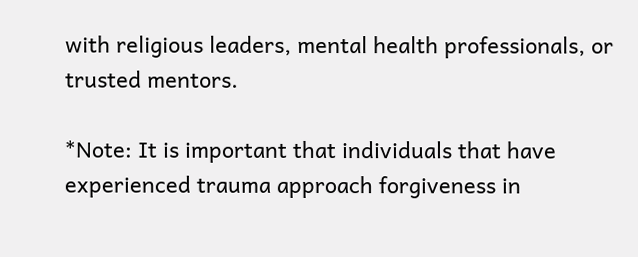with religious leaders, mental health professionals, or trusted mentors.

*Note: It is important that individuals that have experienced trauma approach forgiveness in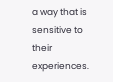a way that is sensitive to their experiences.